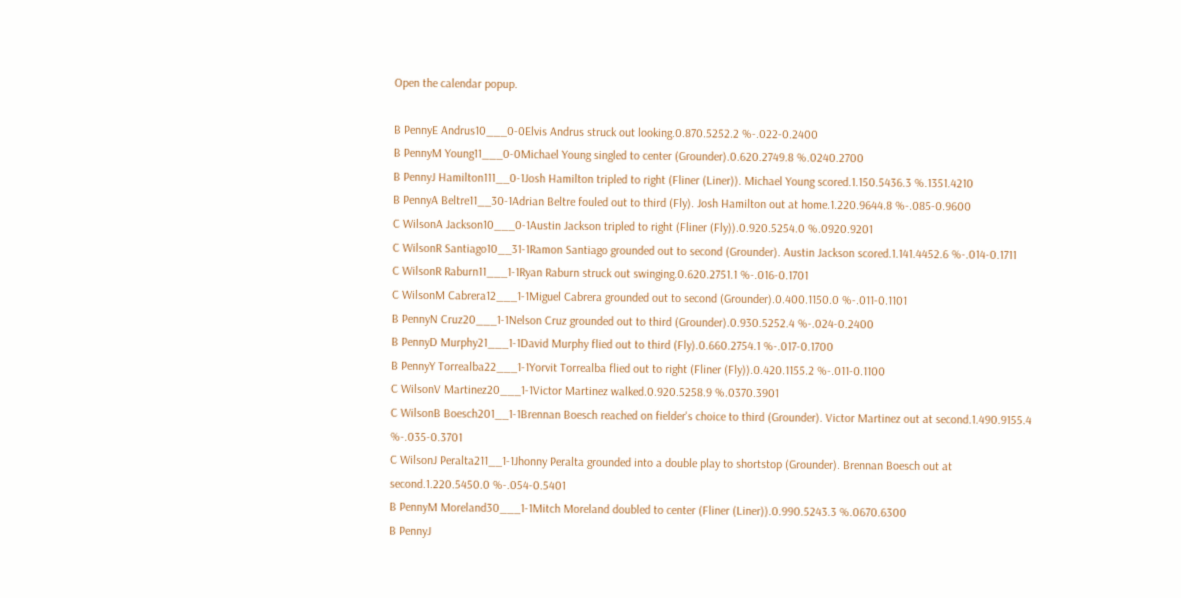Open the calendar popup.

B PennyE Andrus10___0-0Elvis Andrus struck out looking.0.870.5252.2 %-.022-0.2400
B PennyM Young11___0-0Michael Young singled to center (Grounder).0.620.2749.8 %.0240.2700
B PennyJ Hamilton111__0-1Josh Hamilton tripled to right (Fliner (Liner)). Michael Young scored.1.150.5436.3 %.1351.4210
B PennyA Beltre11__30-1Adrian Beltre fouled out to third (Fly). Josh Hamilton out at home.1.220.9644.8 %-.085-0.9600
C WilsonA Jackson10___0-1Austin Jackson tripled to right (Fliner (Fly)).0.920.5254.0 %.0920.9201
C WilsonR Santiago10__31-1Ramon Santiago grounded out to second (Grounder). Austin Jackson scored.1.141.4452.6 %-.014-0.1711
C WilsonR Raburn11___1-1Ryan Raburn struck out swinging.0.620.2751.1 %-.016-0.1701
C WilsonM Cabrera12___1-1Miguel Cabrera grounded out to second (Grounder).0.400.1150.0 %-.011-0.1101
B PennyN Cruz20___1-1Nelson Cruz grounded out to third (Grounder).0.930.5252.4 %-.024-0.2400
B PennyD Murphy21___1-1David Murphy flied out to third (Fly).0.660.2754.1 %-.017-0.1700
B PennyY Torrealba22___1-1Yorvit Torrealba flied out to right (Fliner (Fly)).0.420.1155.2 %-.011-0.1100
C WilsonV Martinez20___1-1Victor Martinez walked.0.920.5258.9 %.0370.3901
C WilsonB Boesch201__1-1Brennan Boesch reached on fielder's choice to third (Grounder). Victor Martinez out at second.1.490.9155.4 %-.035-0.3701
C WilsonJ Peralta211__1-1Jhonny Peralta grounded into a double play to shortstop (Grounder). Brennan Boesch out at second.1.220.5450.0 %-.054-0.5401
B PennyM Moreland30___1-1Mitch Moreland doubled to center (Fliner (Liner)).0.990.5243.3 %.0670.6300
B PennyJ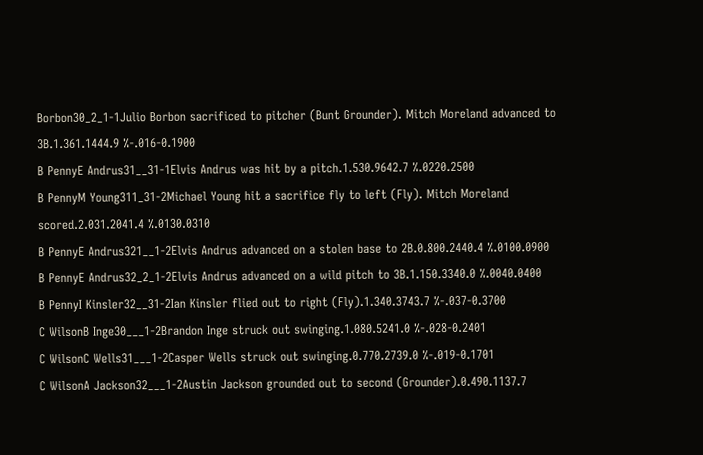Borbon30_2_1-1Julio Borbon sacrificed to pitcher (Bunt Grounder). Mitch Moreland advanced to 3B.1.361.1444.9 %-.016-0.1900
B PennyE Andrus31__31-1Elvis Andrus was hit by a pitch.1.530.9642.7 %.0220.2500
B PennyM Young311_31-2Michael Young hit a sacrifice fly to left (Fly). Mitch Moreland scored.2.031.2041.4 %.0130.0310
B PennyE Andrus321__1-2Elvis Andrus advanced on a stolen base to 2B.0.800.2440.4 %.0100.0900
B PennyE Andrus32_2_1-2Elvis Andrus advanced on a wild pitch to 3B.1.150.3340.0 %.0040.0400
B PennyI Kinsler32__31-2Ian Kinsler flied out to right (Fly).1.340.3743.7 %-.037-0.3700
C WilsonB Inge30___1-2Brandon Inge struck out swinging.1.080.5241.0 %-.028-0.2401
C WilsonC Wells31___1-2Casper Wells struck out swinging.0.770.2739.0 %-.019-0.1701
C WilsonA Jackson32___1-2Austin Jackson grounded out to second (Grounder).0.490.1137.7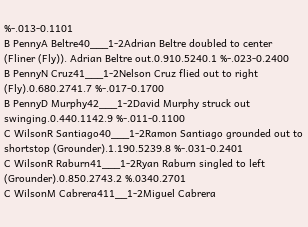%-.013-0.1101
B PennyA Beltre40___1-2Adrian Beltre doubled to center (Fliner (Fly)). Adrian Beltre out.0.910.5240.1 %-.023-0.2400
B PennyN Cruz41___1-2Nelson Cruz flied out to right (Fly).0.680.2741.7 %-.017-0.1700
B PennyD Murphy42___1-2David Murphy struck out swinging.0.440.1142.9 %-.011-0.1100
C WilsonR Santiago40___1-2Ramon Santiago grounded out to shortstop (Grounder).1.190.5239.8 %-.031-0.2401
C WilsonR Raburn41___1-2Ryan Raburn singled to left (Grounder).0.850.2743.2 %.0340.2701
C WilsonM Cabrera411__1-2Miguel Cabrera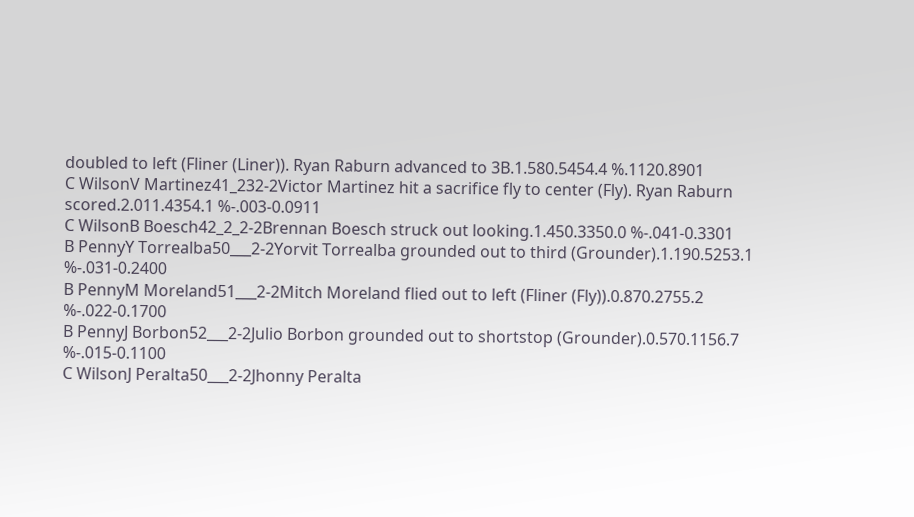doubled to left (Fliner (Liner)). Ryan Raburn advanced to 3B.1.580.5454.4 %.1120.8901
C WilsonV Martinez41_232-2Victor Martinez hit a sacrifice fly to center (Fly). Ryan Raburn scored.2.011.4354.1 %-.003-0.0911
C WilsonB Boesch42_2_2-2Brennan Boesch struck out looking.1.450.3350.0 %-.041-0.3301
B PennyY Torrealba50___2-2Yorvit Torrealba grounded out to third (Grounder).1.190.5253.1 %-.031-0.2400
B PennyM Moreland51___2-2Mitch Moreland flied out to left (Fliner (Fly)).0.870.2755.2 %-.022-0.1700
B PennyJ Borbon52___2-2Julio Borbon grounded out to shortstop (Grounder).0.570.1156.7 %-.015-0.1100
C WilsonJ Peralta50___2-2Jhonny Peralta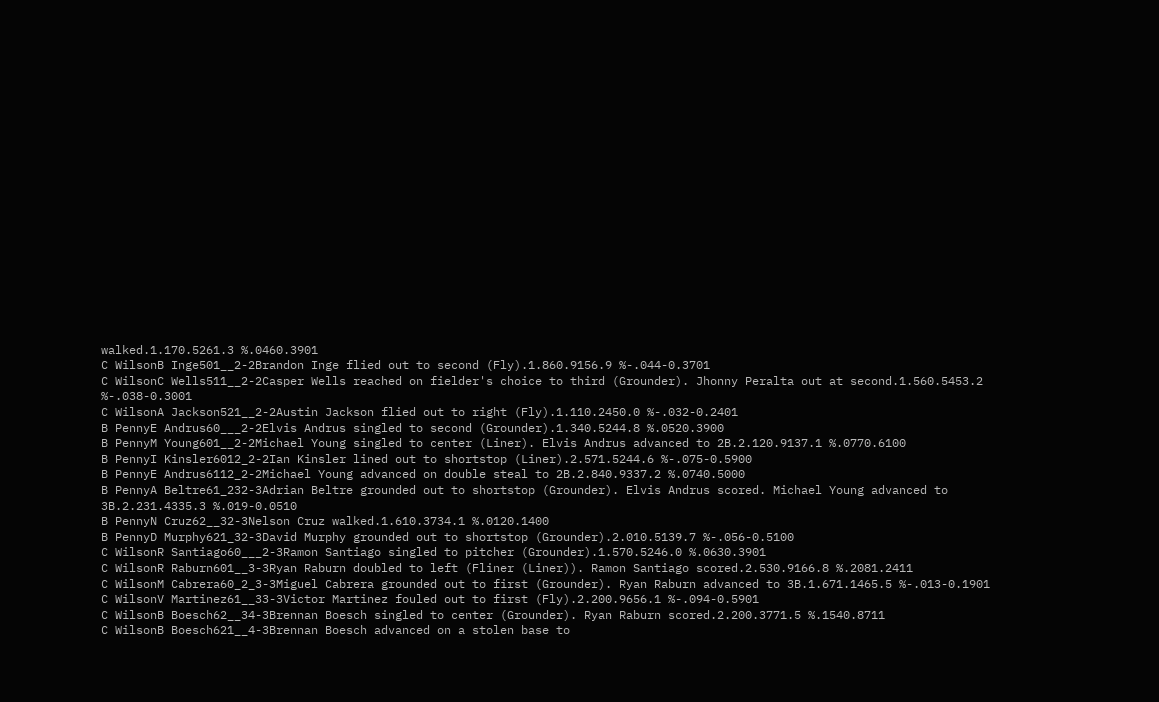walked.1.170.5261.3 %.0460.3901
C WilsonB Inge501__2-2Brandon Inge flied out to second (Fly).1.860.9156.9 %-.044-0.3701
C WilsonC Wells511__2-2Casper Wells reached on fielder's choice to third (Grounder). Jhonny Peralta out at second.1.560.5453.2 %-.038-0.3001
C WilsonA Jackson521__2-2Austin Jackson flied out to right (Fly).1.110.2450.0 %-.032-0.2401
B PennyE Andrus60___2-2Elvis Andrus singled to second (Grounder).1.340.5244.8 %.0520.3900
B PennyM Young601__2-2Michael Young singled to center (Liner). Elvis Andrus advanced to 2B.2.120.9137.1 %.0770.6100
B PennyI Kinsler6012_2-2Ian Kinsler lined out to shortstop (Liner).2.571.5244.6 %-.075-0.5900
B PennyE Andrus6112_2-2Michael Young advanced on double steal to 2B.2.840.9337.2 %.0740.5000
B PennyA Beltre61_232-3Adrian Beltre grounded out to shortstop (Grounder). Elvis Andrus scored. Michael Young advanced to 3B.2.231.4335.3 %.019-0.0510
B PennyN Cruz62__32-3Nelson Cruz walked.1.610.3734.1 %.0120.1400
B PennyD Murphy621_32-3David Murphy grounded out to shortstop (Grounder).2.010.5139.7 %-.056-0.5100
C WilsonR Santiago60___2-3Ramon Santiago singled to pitcher (Grounder).1.570.5246.0 %.0630.3901
C WilsonR Raburn601__3-3Ryan Raburn doubled to left (Fliner (Liner)). Ramon Santiago scored.2.530.9166.8 %.2081.2411
C WilsonM Cabrera60_2_3-3Miguel Cabrera grounded out to first (Grounder). Ryan Raburn advanced to 3B.1.671.1465.5 %-.013-0.1901
C WilsonV Martinez61__33-3Victor Martinez fouled out to first (Fly).2.200.9656.1 %-.094-0.5901
C WilsonB Boesch62__34-3Brennan Boesch singled to center (Grounder). Ryan Raburn scored.2.200.3771.5 %.1540.8711
C WilsonB Boesch621__4-3Brennan Boesch advanced on a stolen base to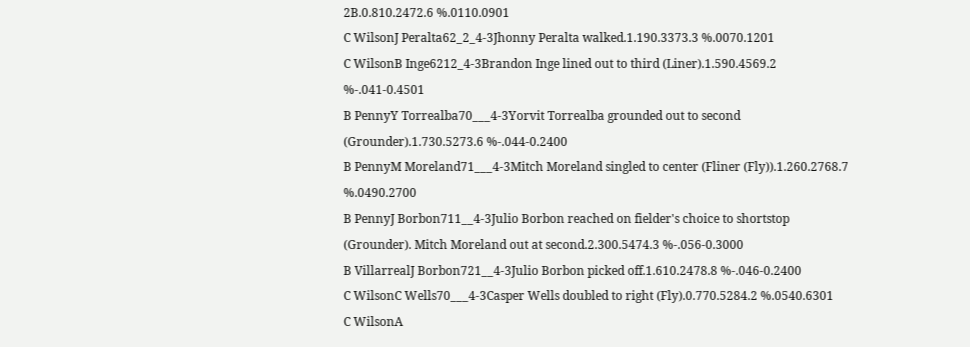2B.0.810.2472.6 %.0110.0901
C WilsonJ Peralta62_2_4-3Jhonny Peralta walked.1.190.3373.3 %.0070.1201
C WilsonB Inge6212_4-3Brandon Inge lined out to third (Liner).1.590.4569.2 %-.041-0.4501
B PennyY Torrealba70___4-3Yorvit Torrealba grounded out to second (Grounder).1.730.5273.6 %-.044-0.2400
B PennyM Moreland71___4-3Mitch Moreland singled to center (Fliner (Fly)).1.260.2768.7 %.0490.2700
B PennyJ Borbon711__4-3Julio Borbon reached on fielder's choice to shortstop (Grounder). Mitch Moreland out at second.2.300.5474.3 %-.056-0.3000
B VillarrealJ Borbon721__4-3Julio Borbon picked off.1.610.2478.8 %-.046-0.2400
C WilsonC Wells70___4-3Casper Wells doubled to right (Fly).0.770.5284.2 %.0540.6301
C WilsonA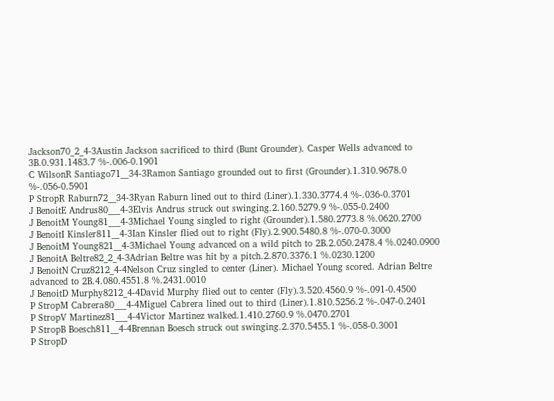Jackson70_2_4-3Austin Jackson sacrificed to third (Bunt Grounder). Casper Wells advanced to 3B.0.931.1483.7 %-.006-0.1901
C WilsonR Santiago71__34-3Ramon Santiago grounded out to first (Grounder).1.310.9678.0 %-.056-0.5901
P StropR Raburn72__34-3Ryan Raburn lined out to third (Liner).1.330.3774.4 %-.036-0.3701
J BenoitE Andrus80___4-3Elvis Andrus struck out swinging.2.160.5279.9 %-.055-0.2400
J BenoitM Young81___4-3Michael Young singled to right (Grounder).1.580.2773.8 %.0620.2700
J BenoitI Kinsler811__4-3Ian Kinsler flied out to right (Fly).2.900.5480.8 %-.070-0.3000
J BenoitM Young821__4-3Michael Young advanced on a wild pitch to 2B.2.050.2478.4 %.0240.0900
J BenoitA Beltre82_2_4-3Adrian Beltre was hit by a pitch.2.870.3376.1 %.0230.1200
J BenoitN Cruz8212_4-4Nelson Cruz singled to center (Liner). Michael Young scored. Adrian Beltre advanced to 2B.4.080.4551.8 %.2431.0010
J BenoitD Murphy8212_4-4David Murphy flied out to center (Fly).3.520.4560.9 %-.091-0.4500
P StropM Cabrera80___4-4Miguel Cabrera lined out to third (Liner).1.810.5256.2 %-.047-0.2401
P StropV Martinez81___4-4Victor Martinez walked.1.410.2760.9 %.0470.2701
P StropB Boesch811__4-4Brennan Boesch struck out swinging.2.370.5455.1 %-.058-0.3001
P StropD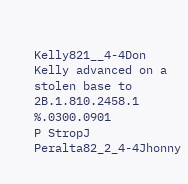Kelly821__4-4Don Kelly advanced on a stolen base to 2B.1.810.2458.1 %.0300.0901
P StropJ Peralta82_2_4-4Jhonny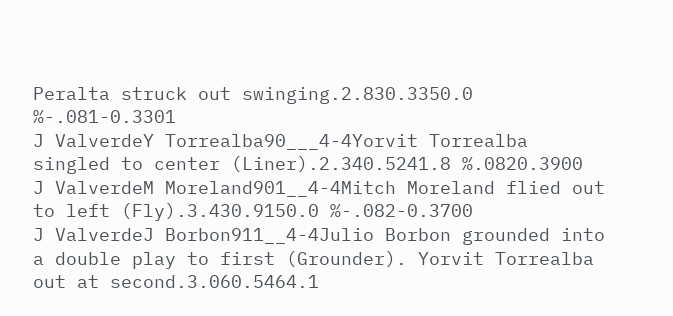Peralta struck out swinging.2.830.3350.0 %-.081-0.3301
J ValverdeY Torrealba90___4-4Yorvit Torrealba singled to center (Liner).2.340.5241.8 %.0820.3900
J ValverdeM Moreland901__4-4Mitch Moreland flied out to left (Fly).3.430.9150.0 %-.082-0.3700
J ValverdeJ Borbon911__4-4Julio Borbon grounded into a double play to first (Grounder). Yorvit Torrealba out at second.3.060.5464.1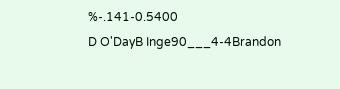%-.141-0.5400
D O'DayB Inge90___4-4Brandon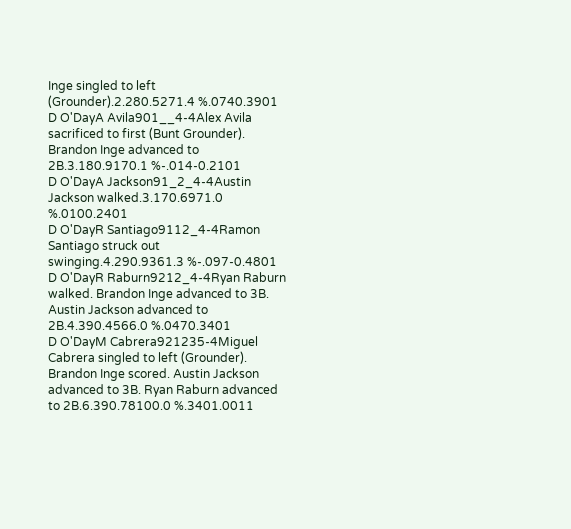Inge singled to left (Grounder).2.280.5271.4 %.0740.3901
D O'DayA Avila901__4-4Alex Avila sacrificed to first (Bunt Grounder). Brandon Inge advanced to 2B.3.180.9170.1 %-.014-0.2101
D O'DayA Jackson91_2_4-4Austin Jackson walked.3.170.6971.0 %.0100.2401
D O'DayR Santiago9112_4-4Ramon Santiago struck out swinging.4.290.9361.3 %-.097-0.4801
D O'DayR Raburn9212_4-4Ryan Raburn walked. Brandon Inge advanced to 3B. Austin Jackson advanced to 2B.4.390.4566.0 %.0470.3401
D O'DayM Cabrera921235-4Miguel Cabrera singled to left (Grounder). Brandon Inge scored. Austin Jackson advanced to 3B. Ryan Raburn advanced to 2B.6.390.78100.0 %.3401.0011